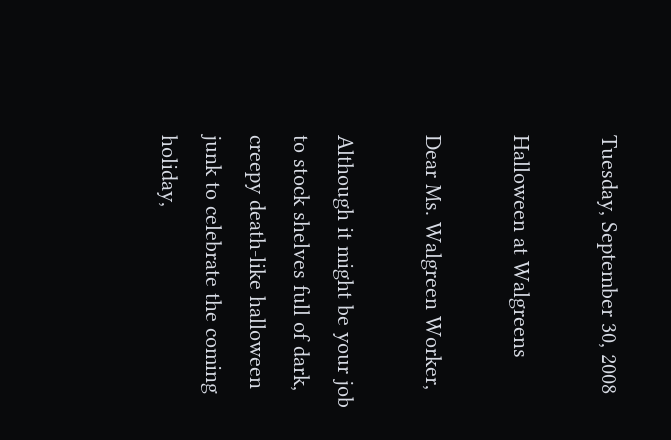Tuesday, September 30, 2008

Halloween at Walgreens

Dear Ms. Walgreen Worker,

Although it might be your job to stock shelves full of dark, creepy death-like halloween junk to celebrate the coming holiday,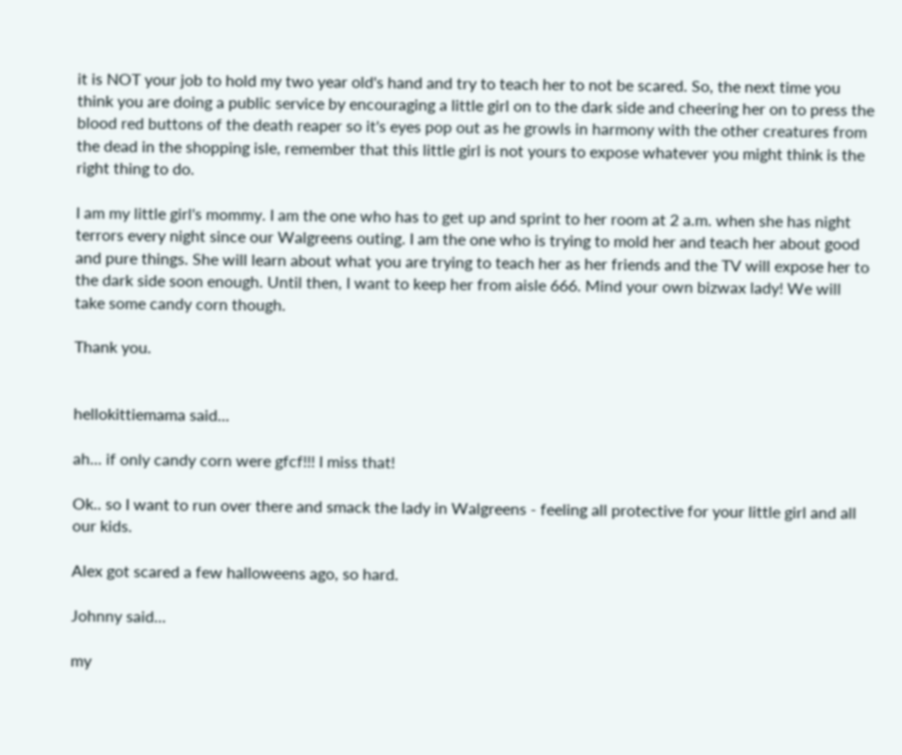it is NOT your job to hold my two year old's hand and try to teach her to not be scared. So, the next time you think you are doing a public service by encouraging a little girl on to the dark side and cheering her on to press the blood red buttons of the death reaper so it's eyes pop out as he growls in harmony with the other creatures from the dead in the shopping isle, remember that this little girl is not yours to expose whatever you might think is the right thing to do.

I am my little girl's mommy. I am the one who has to get up and sprint to her room at 2 a.m. when she has night terrors every night since our Walgreens outing. I am the one who is trying to mold her and teach her about good and pure things. She will learn about what you are trying to teach her as her friends and the TV will expose her to the dark side soon enough. Until then, I want to keep her from aisle 666. Mind your own bizwax lady! We will take some candy corn though.

Thank you.


hellokittiemama said...

ah... if only candy corn were gfcf!!! I miss that!

Ok.. so I want to run over there and smack the lady in Walgreens - feeling all protective for your little girl and all our kids.

Alex got scared a few halloweens ago, so hard.

Johnny said...

my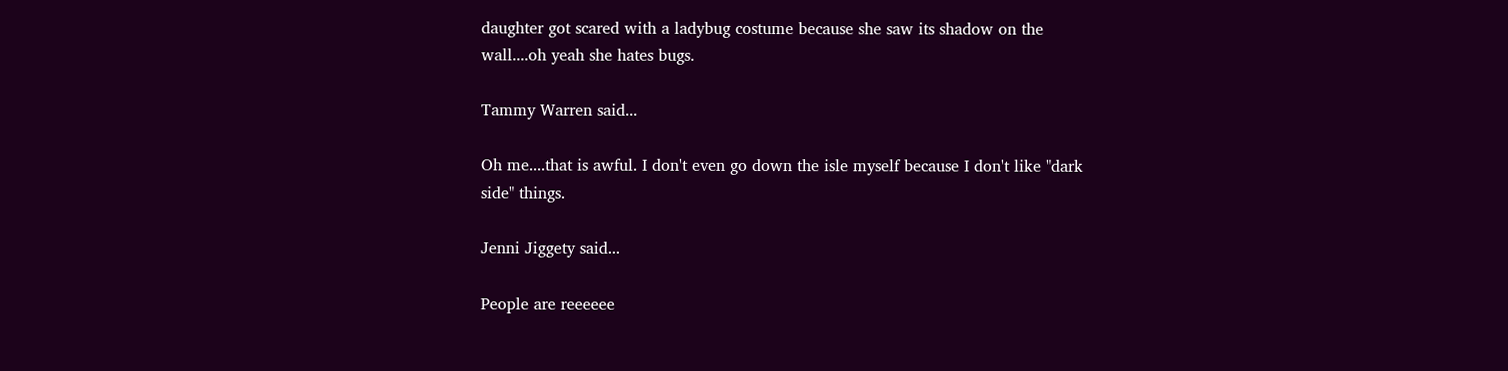daughter got scared with a ladybug costume because she saw its shadow on the wall....oh yeah she hates bugs.

Tammy Warren said...

Oh me....that is awful. I don't even go down the isle myself because I don't like "dark side" things.

Jenni Jiggety said...

People are reeeeee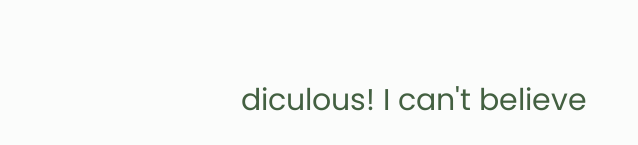diculous! I can't believe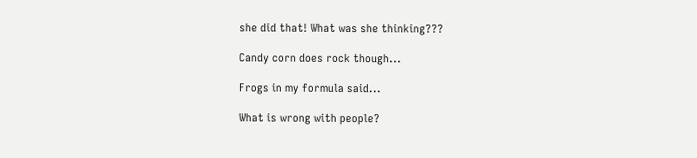she did that! What was she thinking???

Candy corn does rock though...

Frogs in my formula said...

What is wrong with people?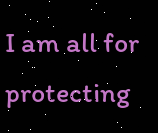I am all for protecting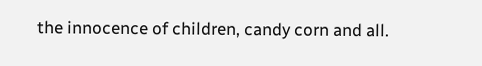the innocence of children, candy corn and all.